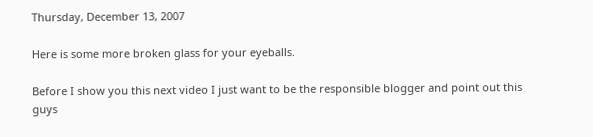Thursday, December 13, 2007

Here is some more broken glass for your eyeballs.

Before I show you this next video I just want to be the responsible blogger and point out this guys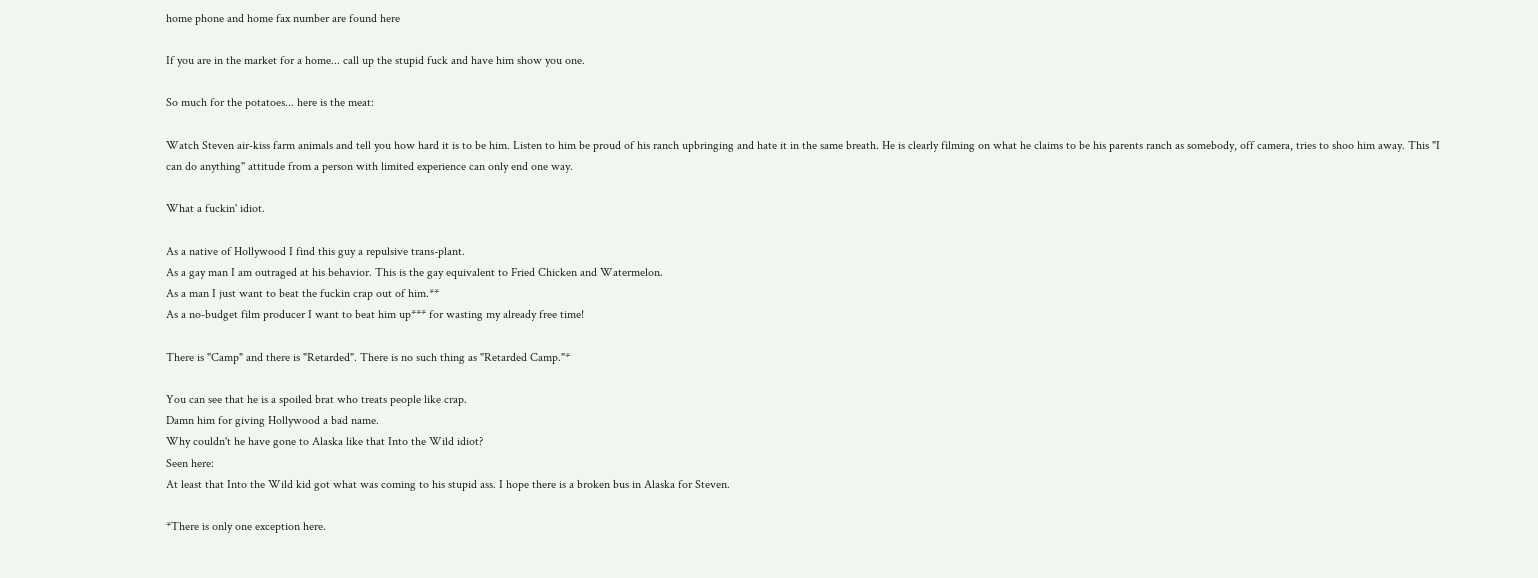home phone and home fax number are found here

If you are in the market for a home... call up the stupid fuck and have him show you one.

So much for the potatoes... here is the meat:

Watch Steven air-kiss farm animals and tell you how hard it is to be him. Listen to him be proud of his ranch upbringing and hate it in the same breath. He is clearly filming on what he claims to be his parents ranch as somebody, off camera, tries to shoo him away. This "I can do anything" attitude from a person with limited experience can only end one way.

What a fuckin' idiot.

As a native of Hollywood I find this guy a repulsive trans-plant.
As a gay man I am outraged at his behavior. This is the gay equivalent to Fried Chicken and Watermelon.
As a man I just want to beat the fuckin crap out of him.**
As a no-budget film producer I want to beat him up*** for wasting my already free time!

There is "Camp" and there is "Retarded". There is no such thing as "Retarded Camp."*

You can see that he is a spoiled brat who treats people like crap.
Damn him for giving Hollywood a bad name.
Why couldn't he have gone to Alaska like that Into the Wild idiot?
Seen here:
At least that Into the Wild kid got what was coming to his stupid ass. I hope there is a broken bus in Alaska for Steven.

*There is only one exception here.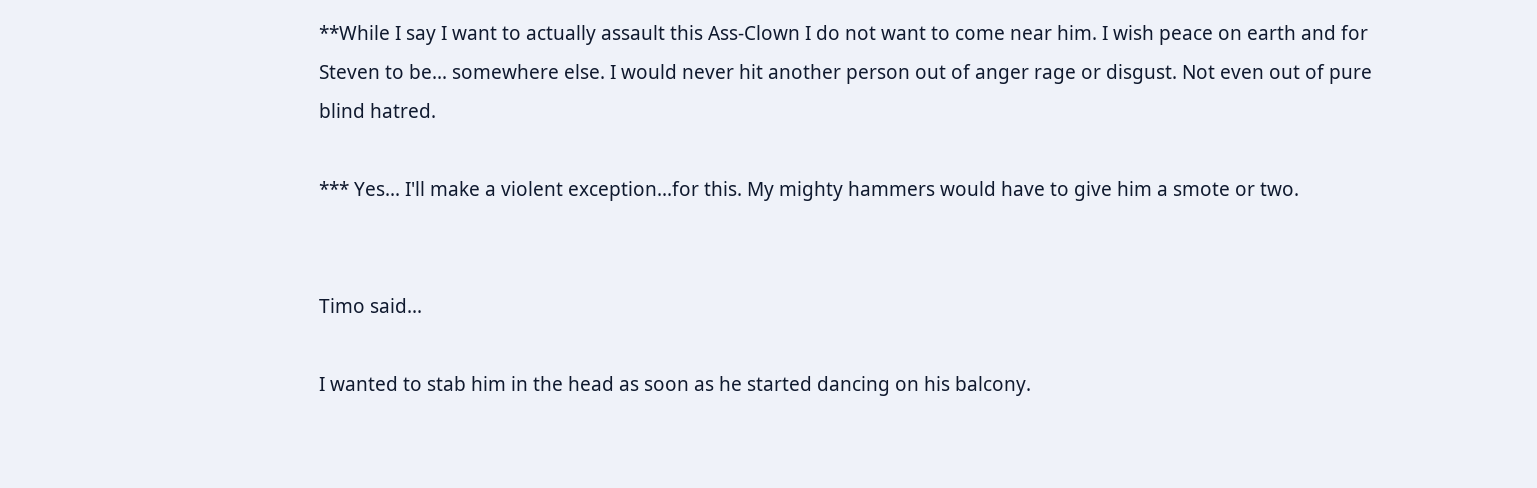**While I say I want to actually assault this Ass-Clown I do not want to come near him. I wish peace on earth and for Steven to be... somewhere else. I would never hit another person out of anger rage or disgust. Not even out of pure blind hatred.

*** Yes... I'll make a violent exception...for this. My mighty hammers would have to give him a smote or two.


Timo said...

I wanted to stab him in the head as soon as he started dancing on his balcony.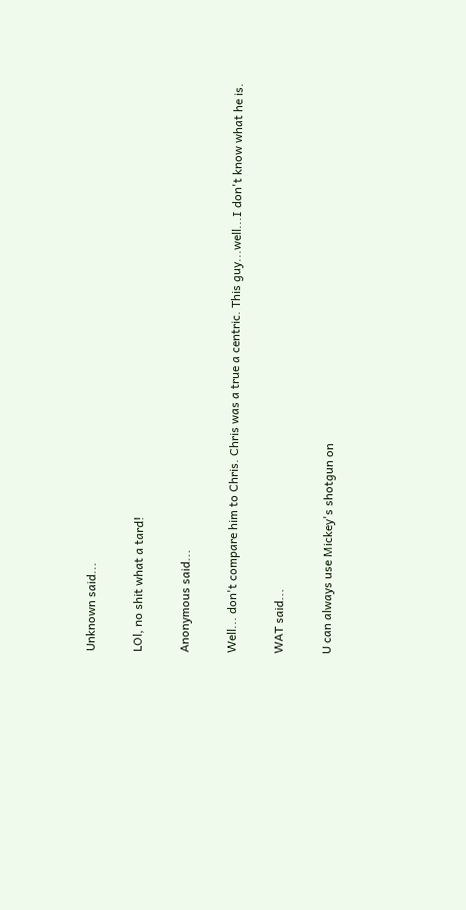Unknown said...

LOl, no shit what a tard!

Anonymous said...

Well... don't compare him to Chris. Chris was a true a centric. This guy...well...I don't know what he is.

WAT said...

U can always use Mickey's shotgun on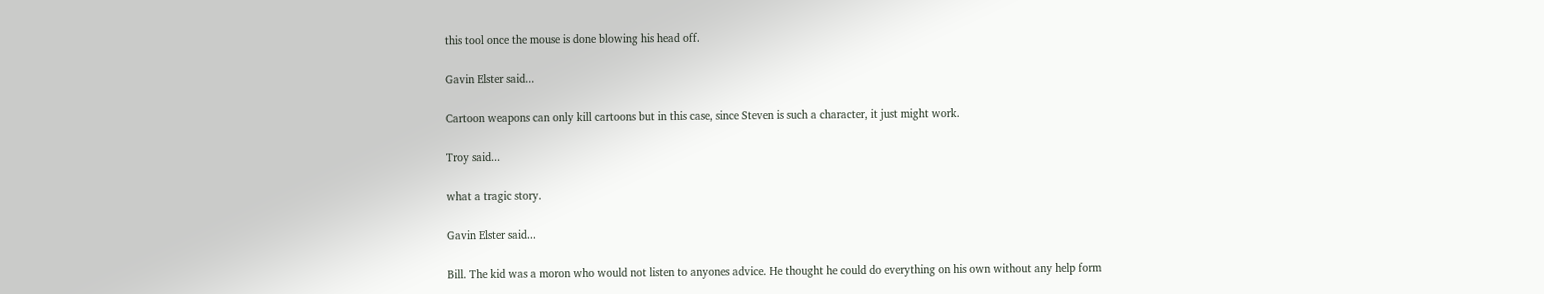this tool once the mouse is done blowing his head off.

Gavin Elster said...

Cartoon weapons can only kill cartoons but in this case, since Steven is such a character, it just might work.

Troy said...

what a tragic story.

Gavin Elster said...

Bill. The kid was a moron who would not listen to anyones advice. He thought he could do everything on his own without any help form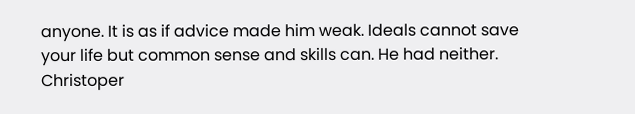anyone. It is as if advice made him weak. Ideals cannot save your life but common sense and skills can. He had neither. Christoper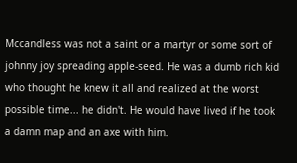Mccandless was not a saint or a martyr or some sort of johnny joy spreading apple-seed. He was a dumb rich kid who thought he knew it all and realized at the worst possible time... he didn't. He would have lived if he took a damn map and an axe with him.